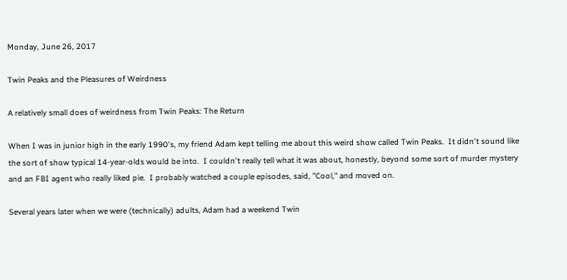Monday, June 26, 2017

Twin Peaks and the Pleasures of Weirdness

A relatively small does of weirdness from Twin Peaks: The Return

When I was in junior high in the early 1990's, my friend Adam kept telling me about this weird show called Twin Peaks.  It didn't sound like the sort of show typical 14-year-olds would be into.  I couldn't really tell what it was about, honestly, beyond some sort of murder mystery and an FBI agent who really liked pie.  I probably watched a couple episodes, said, "Cool," and moved on.

Several years later when we were (technically) adults, Adam had a weekend Twin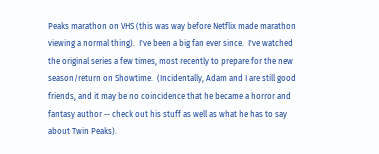Peaks marathon on VHS (this was way before Netflix made marathon viewing a normal thing).  I've been a big fan ever since.  I've watched the original series a few times, most recently to prepare for the new season/return on Showtime.  (Incidentally, Adam and I are still good friends, and it may be no coincidence that he became a horror and fantasy author -- check out his stuff as well as what he has to say about Twin Peaks).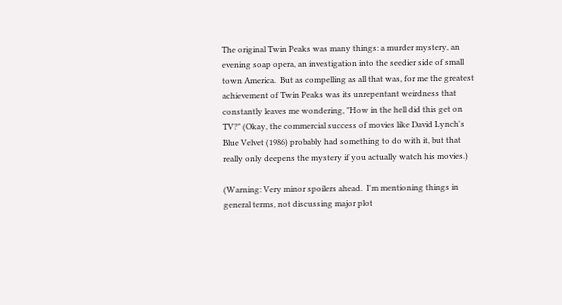The original Twin Peaks was many things: a murder mystery, an evening soap opera, an investigation into the seedier side of small town America.  But as compelling as all that was, for me the greatest achievement of Twin Peaks was its unrepentant weirdness that constantly leaves me wondering, "How in the hell did this get on TV?" (Okay, the commercial success of movies like David Lynch's Blue Velvet (1986) probably had something to do with it, but that really only deepens the mystery if you actually watch his movies.)

(Warning: Very minor spoilers ahead.  I'm mentioning things in general terms, not discussing major plot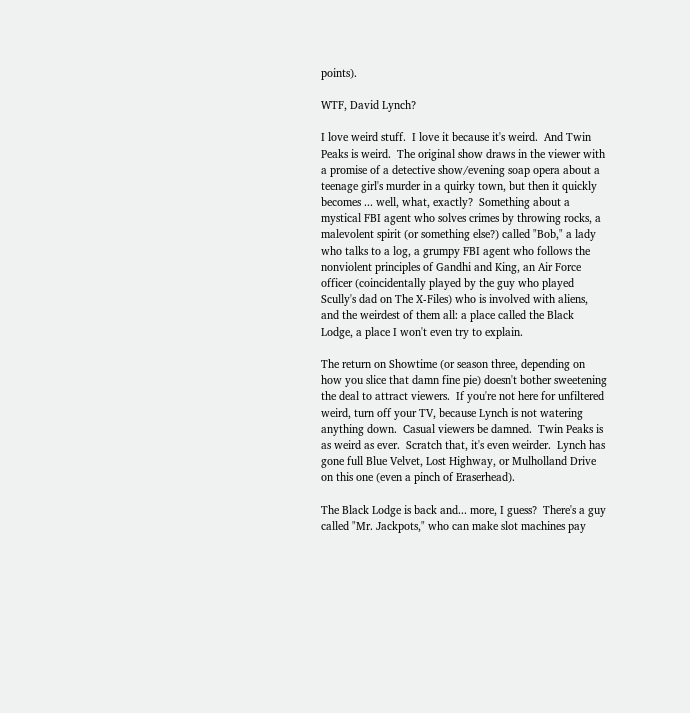points).

WTF, David Lynch?

I love weird stuff.  I love it because it's weird.  And Twin Peaks is weird.  The original show draws in the viewer with a promise of a detective show/evening soap opera about a teenage girl's murder in a quirky town, but then it quickly becomes ... well, what, exactly?  Something about a mystical FBI agent who solves crimes by throwing rocks, a malevolent spirit (or something else?) called "Bob," a lady who talks to a log, a grumpy FBI agent who follows the nonviolent principles of Gandhi and King, an Air Force officer (coincidentally played by the guy who played Scully's dad on The X-Files) who is involved with aliens, and the weirdest of them all: a place called the Black Lodge, a place I won't even try to explain.

The return on Showtime (or season three, depending on how you slice that damn fine pie) doesn't bother sweetening the deal to attract viewers.  If you're not here for unfiltered weird, turn off your TV, because Lynch is not watering anything down.  Casual viewers be damned.  Twin Peaks is as weird as ever.  Scratch that, it's even weirder.  Lynch has gone full Blue Velvet, Lost Highway, or Mulholland Drive on this one (even a pinch of Eraserhead).

The Black Lodge is back and... more, I guess?  There's a guy called "Mr. Jackpots," who can make slot machines pay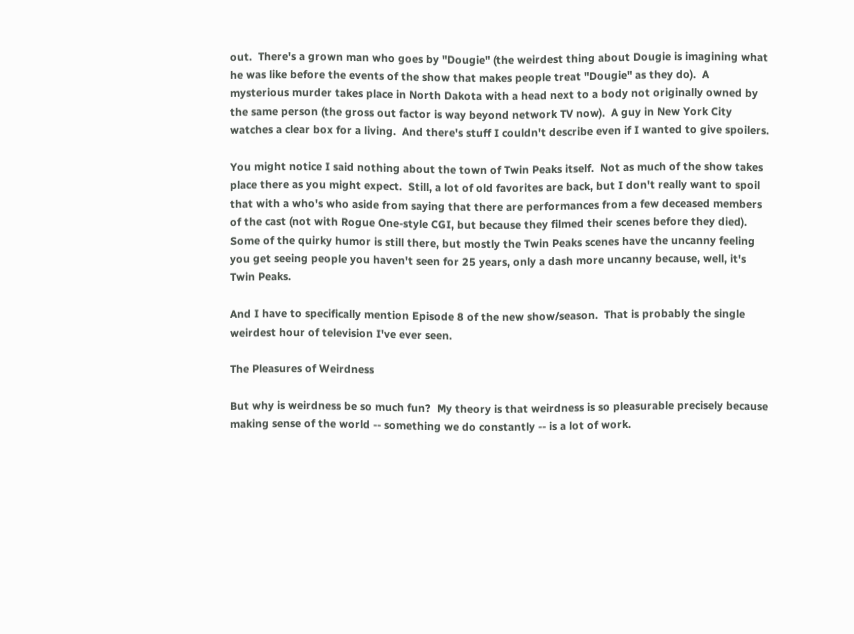out.  There's a grown man who goes by "Dougie" (the weirdest thing about Dougie is imagining what he was like before the events of the show that makes people treat "Dougie" as they do).  A mysterious murder takes place in North Dakota with a head next to a body not originally owned by the same person (the gross out factor is way beyond network TV now).  A guy in New York City watches a clear box for a living.  And there's stuff I couldn't describe even if I wanted to give spoilers.

You might notice I said nothing about the town of Twin Peaks itself.  Not as much of the show takes place there as you might expect.  Still, a lot of old favorites are back, but I don't really want to spoil that with a who's who aside from saying that there are performances from a few deceased members of the cast (not with Rogue One-style CGI, but because they filmed their scenes before they died).  Some of the quirky humor is still there, but mostly the Twin Peaks scenes have the uncanny feeling you get seeing people you haven't seen for 25 years, only a dash more uncanny because, well, it's Twin Peaks.

And I have to specifically mention Episode 8 of the new show/season.  That is probably the single weirdest hour of television I've ever seen.

The Pleasures of Weirdness

But why is weirdness be so much fun?  My theory is that weirdness is so pleasurable precisely because making sense of the world -- something we do constantly -- is a lot of work.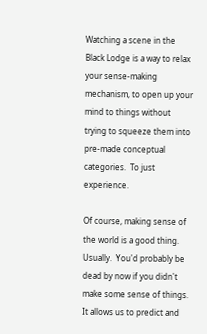Watching a scene in the Black Lodge is a way to relax your sense-making mechanism, to open up your mind to things without trying to squeeze them into pre-made conceptual categories.  To just experience.

Of course, making sense of the world is a good thing.  Usually.  You'd probably be dead by now if you didn't make some sense of things.  It allows us to predict and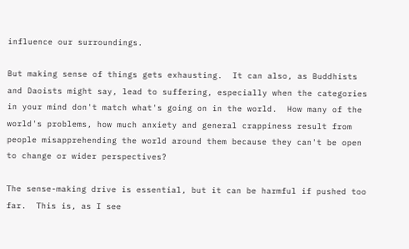influence our surroundings.

But making sense of things gets exhausting.  It can also, as Buddhists and Daoists might say, lead to suffering, especially when the categories in your mind don't match what's going on in the world.  How many of the world's problems, how much anxiety and general crappiness result from people misapprehending the world around them because they can't be open to change or wider perspectives?

The sense-making drive is essential, but it can be harmful if pushed too far.  This is, as I see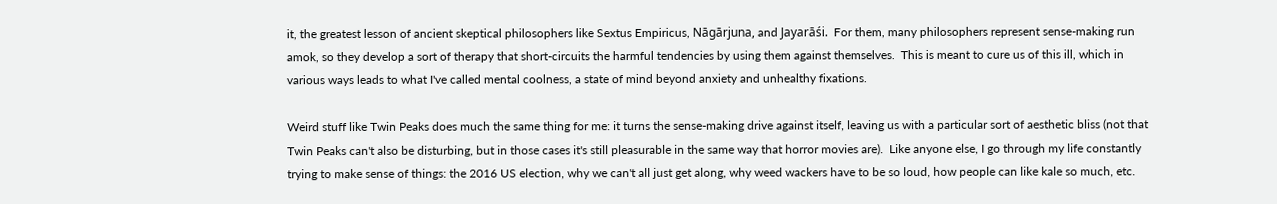it, the greatest lesson of ancient skeptical philosophers like Sextus Empiricus, Nāgārjuna, and Jayarāśi.  For them, many philosophers represent sense-making run amok, so they develop a sort of therapy that short-circuits the harmful tendencies by using them against themselves.  This is meant to cure us of this ill, which in various ways leads to what I've called mental coolness, a state of mind beyond anxiety and unhealthy fixations.

Weird stuff like Twin Peaks does much the same thing for me: it turns the sense-making drive against itself, leaving us with a particular sort of aesthetic bliss (not that Twin Peaks can't also be disturbing, but in those cases it's still pleasurable in the same way that horror movies are).  Like anyone else, I go through my life constantly trying to make sense of things: the 2016 US election, why we can't all just get along, why weed wackers have to be so loud, how people can like kale so much, etc.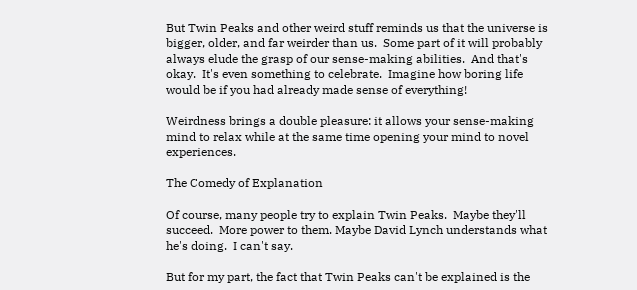But Twin Peaks and other weird stuff reminds us that the universe is bigger, older, and far weirder than us.  Some part of it will probably always elude the grasp of our sense-making abilities.  And that's okay.  It's even something to celebrate.  Imagine how boring life would be if you had already made sense of everything!

Weirdness brings a double pleasure: it allows your sense-making mind to relax while at the same time opening your mind to novel experiences.

The Comedy of Explanation

Of course, many people try to explain Twin Peaks.  Maybe they'll succeed.  More power to them. Maybe David Lynch understands what he's doing.  I can't say.

But for my part, the fact that Twin Peaks can't be explained is the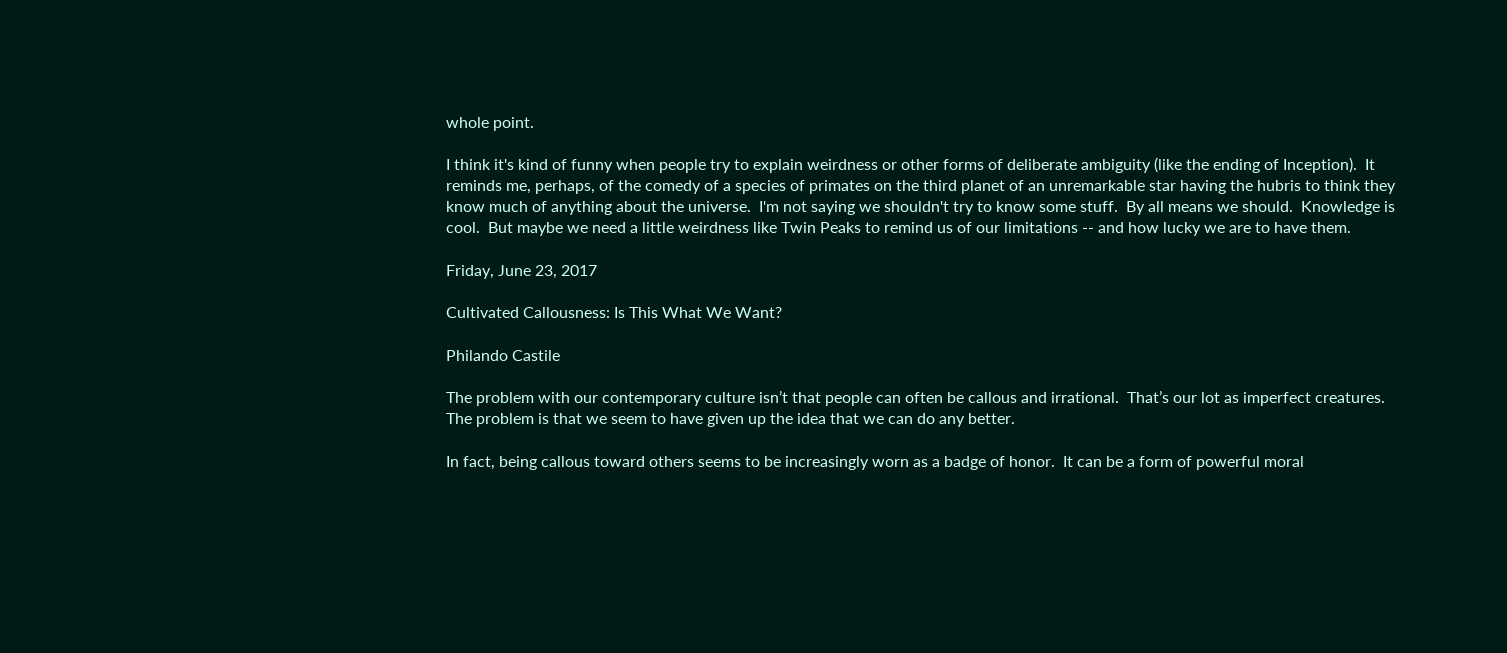whole point.

I think it's kind of funny when people try to explain weirdness or other forms of deliberate ambiguity (like the ending of Inception).  It reminds me, perhaps, of the comedy of a species of primates on the third planet of an unremarkable star having the hubris to think they know much of anything about the universe.  I'm not saying we shouldn't try to know some stuff.  By all means we should.  Knowledge is cool.  But maybe we need a little weirdness like Twin Peaks to remind us of our limitations -- and how lucky we are to have them.

Friday, June 23, 2017

Cultivated Callousness: Is This What We Want?

Philando Castile

The problem with our contemporary culture isn’t that people can often be callous and irrational.  That’s our lot as imperfect creatures.  The problem is that we seem to have given up the idea that we can do any better.

In fact, being callous toward others seems to be increasingly worn as a badge of honor.  It can be a form of powerful moral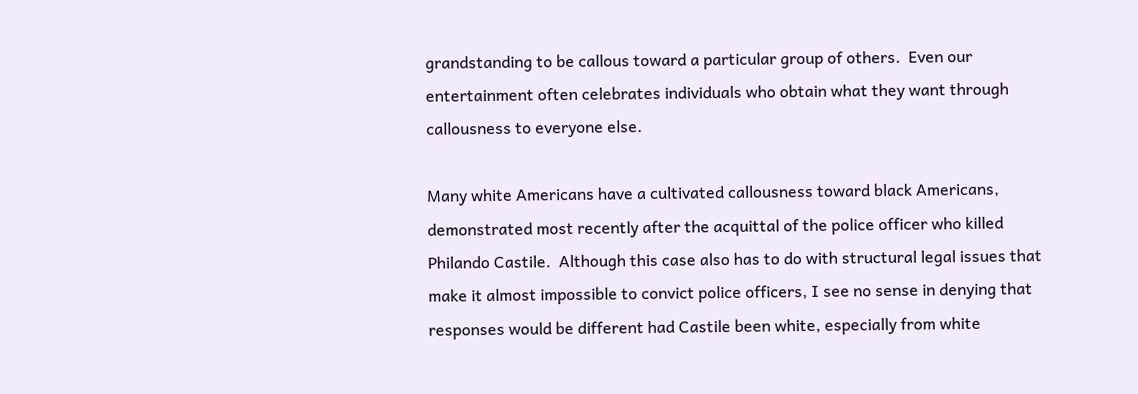grandstanding to be callous toward a particular group of others.  Even our entertainment often celebrates individuals who obtain what they want through callousness to everyone else.

Many white Americans have a cultivated callousness toward black Americans, demonstrated most recently after the acquittal of the police officer who killed Philando Castile.  Although this case also has to do with structural legal issues that make it almost impossible to convict police officers, I see no sense in denying that responses would be different had Castile been white, especially from white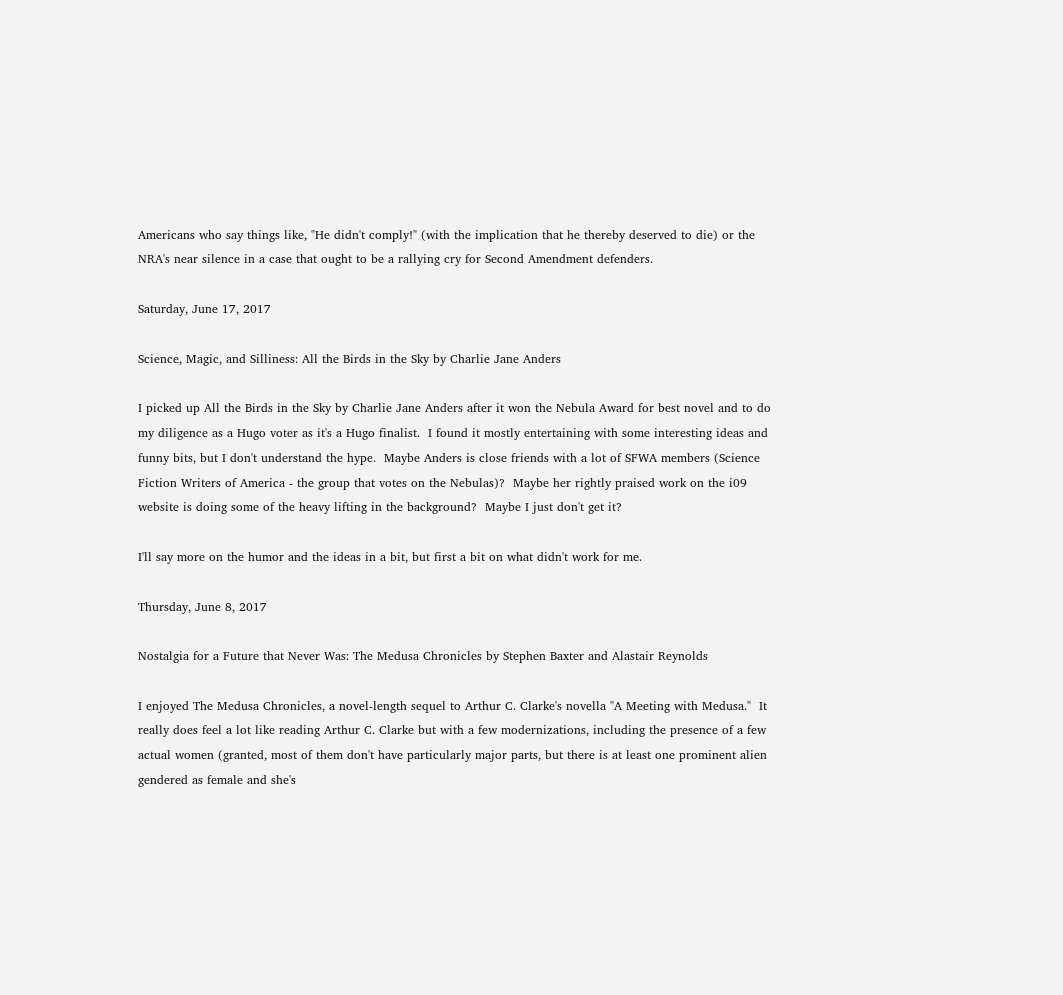Americans who say things like, "He didn't comply!" (with the implication that he thereby deserved to die) or the NRA's near silence in a case that ought to be a rallying cry for Second Amendment defenders.

Saturday, June 17, 2017

Science, Magic, and Silliness: All the Birds in the Sky by Charlie Jane Anders

I picked up All the Birds in the Sky by Charlie Jane Anders after it won the Nebula Award for best novel and to do my diligence as a Hugo voter as it's a Hugo finalist.  I found it mostly entertaining with some interesting ideas and funny bits, but I don't understand the hype.  Maybe Anders is close friends with a lot of SFWA members (Science Fiction Writers of America - the group that votes on the Nebulas)?  Maybe her rightly praised work on the i09 website is doing some of the heavy lifting in the background?  Maybe I just don't get it?

I'll say more on the humor and the ideas in a bit, but first a bit on what didn't work for me.

Thursday, June 8, 2017

Nostalgia for a Future that Never Was: The Medusa Chronicles by Stephen Baxter and Alastair Reynolds

I enjoyed The Medusa Chronicles, a novel-length sequel to Arthur C. Clarke's novella "A Meeting with Medusa."  It really does feel a lot like reading Arthur C. Clarke but with a few modernizations, including the presence of a few actual women (granted, most of them don't have particularly major parts, but there is at least one prominent alien gendered as female and she's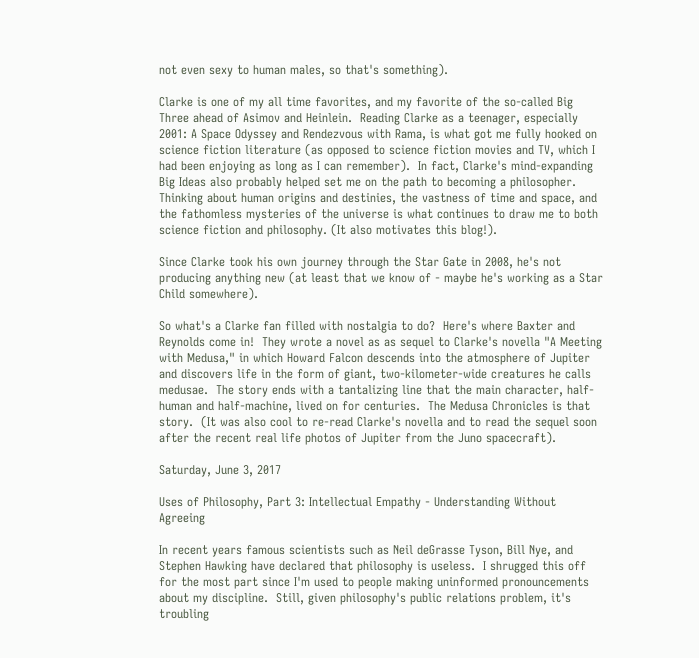not even sexy to human males, so that's something).

Clarke is one of my all time favorites, and my favorite of the so-called Big Three ahead of Asimov and Heinlein.  Reading Clarke as a teenager, especially 2001: A Space Odyssey and Rendezvous with Rama, is what got me fully hooked on science fiction literature (as opposed to science fiction movies and TV, which I had been enjoying as long as I can remember).  In fact, Clarke's mind-expanding Big Ideas also probably helped set me on the path to becoming a philosopher.  Thinking about human origins and destinies, the vastness of time and space, and the fathomless mysteries of the universe is what continues to draw me to both science fiction and philosophy. (It also motivates this blog!).

Since Clarke took his own journey through the Star Gate in 2008, he's not producing anything new (at least that we know of - maybe he's working as a Star Child somewhere).

So what's a Clarke fan filled with nostalgia to do?  Here's where Baxter and Reynolds come in!  They wrote a novel as as sequel to Clarke's novella "A Meeting with Medusa," in which Howard Falcon descends into the atmosphere of Jupiter and discovers life in the form of giant, two-kilometer-wide creatures he calls medusae.  The story ends with a tantalizing line that the main character, half-human and half-machine, lived on for centuries.  The Medusa Chronicles is that story.  (It was also cool to re-read Clarke's novella and to read the sequel soon after the recent real life photos of Jupiter from the Juno spacecraft).

Saturday, June 3, 2017

Uses of Philosophy, Part 3: Intellectual Empathy - Understanding Without Agreeing

In recent years famous scientists such as Neil deGrasse Tyson, Bill Nye, and Stephen Hawking have declared that philosophy is useless.  I shrugged this off for the most part since I'm used to people making uninformed pronouncements about my discipline.  Still, given philosophy's public relations problem, it's troubling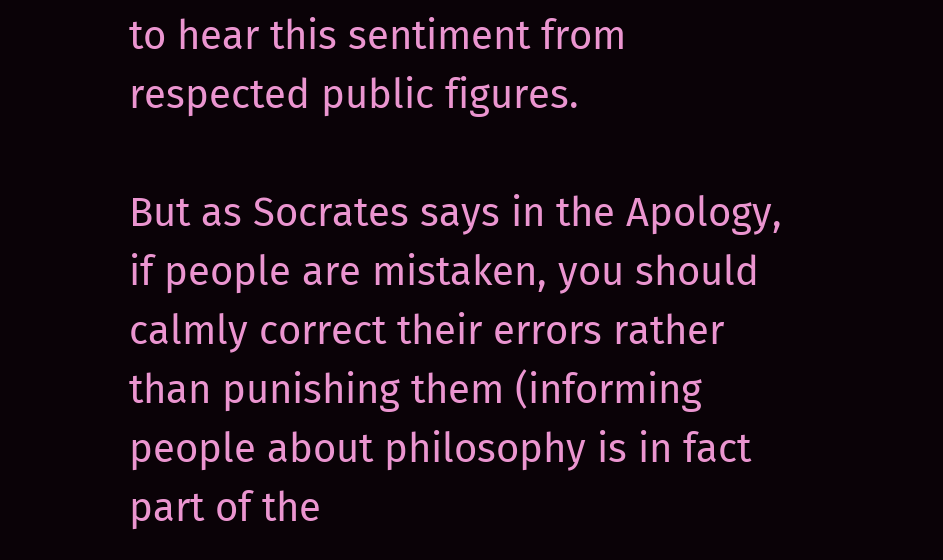to hear this sentiment from respected public figures.

But as Socrates says in the Apology, if people are mistaken, you should calmly correct their errors rather than punishing them (informing people about philosophy is in fact part of the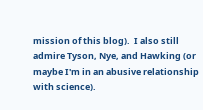mission of this blog).  I also still admire Tyson, Nye, and Hawking (or maybe I'm in an abusive relationship with science).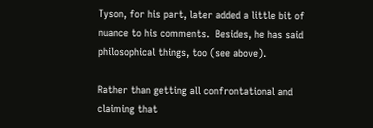Tyson, for his part, later added a little bit of nuance to his comments.  Besides, he has said philosophical things, too (see above).

Rather than getting all confrontational and claiming that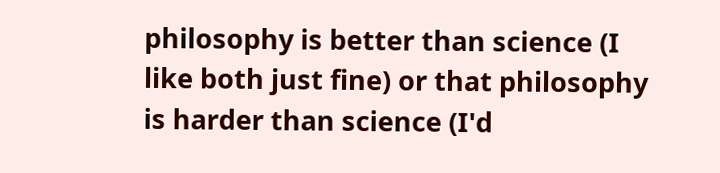philosophy is better than science (I like both just fine) or that philosophy is harder than science (I'd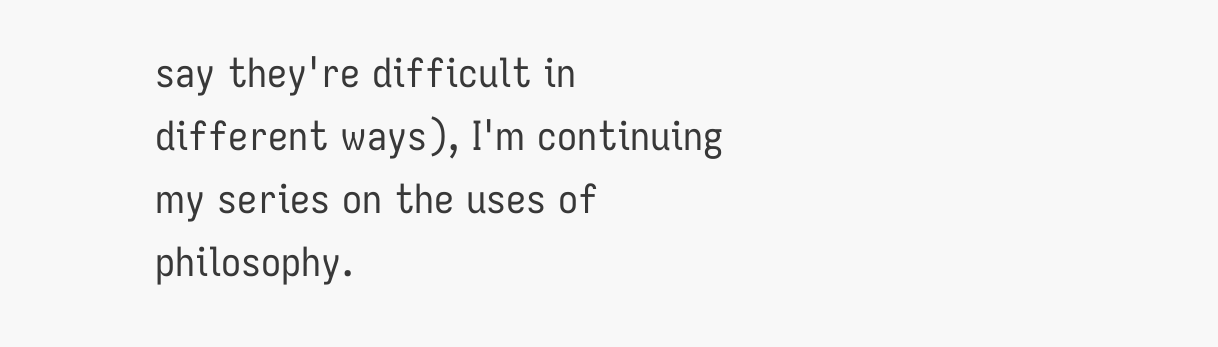say they're difficult in different ways), I'm continuing my series on the uses of philosophy.